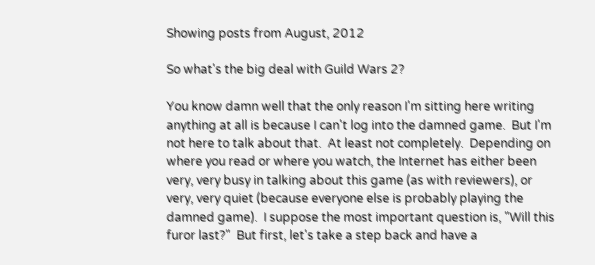Showing posts from August, 2012

So what's the big deal with Guild Wars 2?

You know damn well that the only reason I'm sitting here writing anything at all is because I can't log into the damned game.  But I'm not here to talk about that.  At least not completely.  Depending on where you read or where you watch, the Internet has either been very, very busy in talking about this game (as with reviewers), or very, very quiet (because everyone else is probably playing the damned game).  I suppose the most important question is, "Will this furor last?"  But first, let's take a step back and have a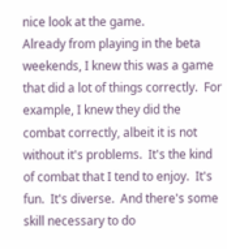nice look at the game.
Already from playing in the beta weekends, I knew this was a game that did a lot of things correctly.  For example, I knew they did the combat correctly, albeit it is not without it's problems.  It's the kind of combat that I tend to enjoy.  It's fun.  It's diverse.  And there's some skill necessary to do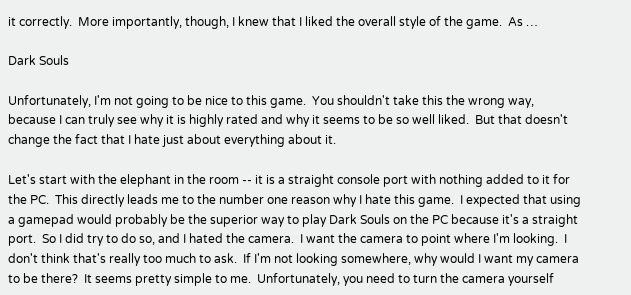it correctly.  More importantly, though, I knew that I liked the overall style of the game.  As …

Dark Souls

Unfortunately, I'm not going to be nice to this game.  You shouldn't take this the wrong way, because I can truly see why it is highly rated and why it seems to be so well liked.  But that doesn't change the fact that I hate just about everything about it.

Let's start with the elephant in the room -- it is a straight console port with nothing added to it for the PC.  This directly leads me to the number one reason why I hate this game.  I expected that using a gamepad would probably be the superior way to play Dark Souls on the PC because it's a straight port.  So I did try to do so, and I hated the camera.  I want the camera to point where I'm looking.  I don't think that's really too much to ask.  If I'm not looking somewhere, why would I want my camera to be there?  It seems pretty simple to me.  Unfortunately, you need to turn the camera yourself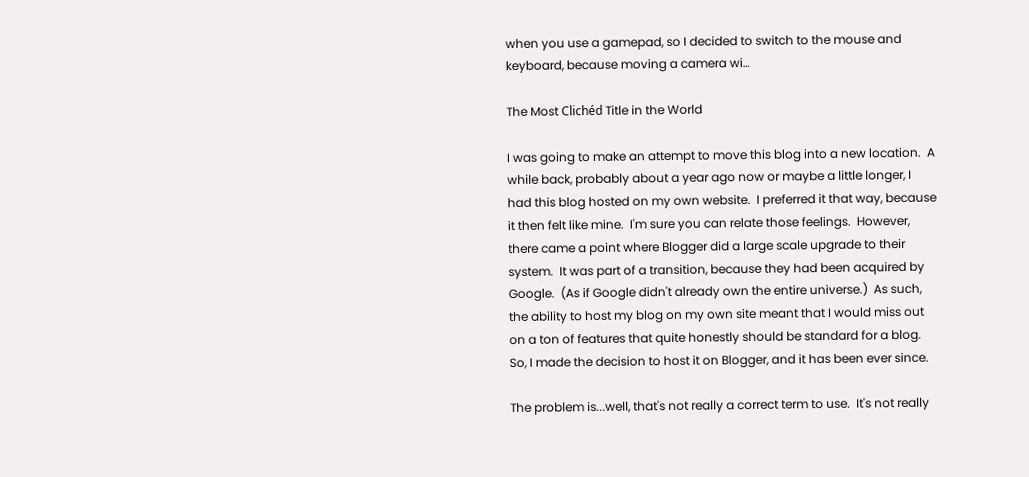when you use a gamepad, so I decided to switch to the mouse and keyboard, because moving a camera wi…

The Most Clichéd Title in the World

I was going to make an attempt to move this blog into a new location.  A while back, probably about a year ago now or maybe a little longer, I had this blog hosted on my own website.  I preferred it that way, because it then felt like mine.  I'm sure you can relate those feelings.  However, there came a point where Blogger did a large scale upgrade to their system.  It was part of a transition, because they had been acquired by Google.  (As if Google didn't already own the entire universe.)  As such, the ability to host my blog on my own site meant that I would miss out on a ton of features that quite honestly should be standard for a blog.  So, I made the decision to host it on Blogger, and it has been ever since.

The problem is...well, that's not really a correct term to use.  It's not really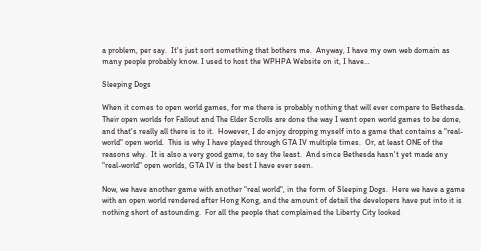a problem, per say.  It's just sort something that bothers me.  Anyway, I have my own web domain as many people probably know. I used to host the WPHPA Website on it, I have…

Sleeping Dogs

When it comes to open world games, for me there is probably nothing that will ever compare to Bethesda.  Their open worlds for Fallout and The Elder Scrolls are done the way I want open world games to be done, and that's really all there is to it.  However, I do enjoy dropping myself into a game that contains a "real-world" open world.  This is why I have played through GTA IV multiple times.  Or, at least ONE of the reasons why.  It is also a very good game, to say the least.  And since Bethesda hasn't yet made any "real-world" open worlds, GTA IV is the best I have ever seen.

Now, we have another game with another "real world", in the form of Sleeping Dogs.  Here we have a game with an open world rendered after Hong Kong, and the amount of detail the developers have put into it is nothing short of astounding.  For all the people that complained the Liberty City looked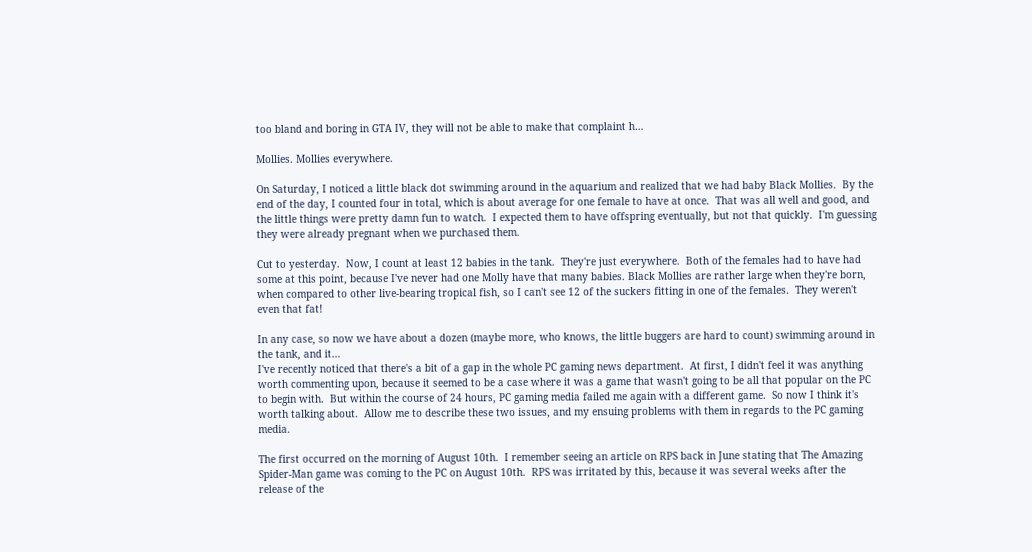too bland and boring in GTA IV, they will not be able to make that complaint h…

Mollies. Mollies everywhere.

On Saturday, I noticed a little black dot swimming around in the aquarium and realized that we had baby Black Mollies.  By the end of the day, I counted four in total, which is about average for one female to have at once.  That was all well and good, and the little things were pretty damn fun to watch.  I expected them to have offspring eventually, but not that quickly.  I'm guessing they were already pregnant when we purchased them.

Cut to yesterday.  Now, I count at least 12 babies in the tank.  They're just everywhere.  Both of the females had to have had some at this point, because I've never had one Molly have that many babies. Black Mollies are rather large when they're born, when compared to other live-bearing tropical fish, so I can't see 12 of the suckers fitting in one of the females.  They weren't even that fat!

In any case, so now we have about a dozen (maybe more, who knows, the little buggers are hard to count) swimming around in the tank, and it…
I've recently noticed that there's a bit of a gap in the whole PC gaming news department.  At first, I didn't feel it was anything worth commenting upon, because it seemed to be a case where it was a game that wasn't going to be all that popular on the PC to begin with.  But within the course of 24 hours, PC gaming media failed me again with a different game.  So now I think it's worth talking about.  Allow me to describe these two issues, and my ensuing problems with them in regards to the PC gaming media.

The first occurred on the morning of August 10th.  I remember seeing an article on RPS back in June stating that The Amazing Spider-Man game was coming to the PC on August 10th.  RPS was irritated by this, because it was several weeks after the release of the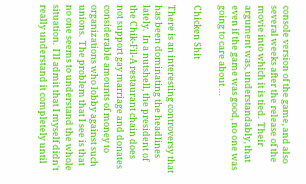console version of the game, and also several weeks after the release of the movie into which it is tied.  Their argument was, understandably, that even if the game was good, no one was going to care about …

Chicken Shit

There is an interesting controversy that has been dominating the headlines lately.  In a nutshell, the president of the Chik-Fil-A restaurant chain does not support gay marriage and donates considerable amounts of money to organizations who lobby against such unions.  The problem that I see is that no one seems to understand the whole situation.  I'll admit that I myself didn't really understand it completely until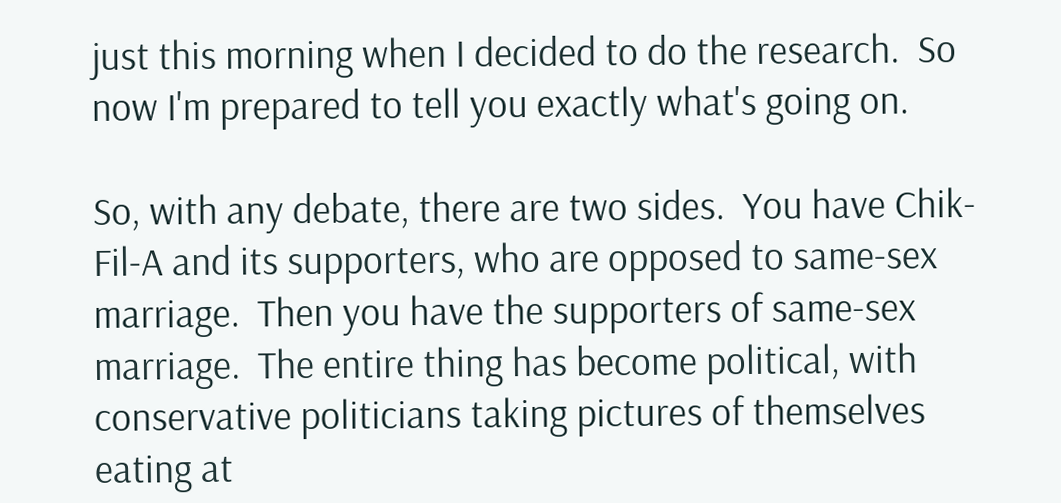just this morning when I decided to do the research.  So now I'm prepared to tell you exactly what's going on.

So, with any debate, there are two sides.  You have Chik-Fil-A and its supporters, who are opposed to same-sex marriage.  Then you have the supporters of same-sex marriage.  The entire thing has become political, with conservative politicians taking pictures of themselves eating at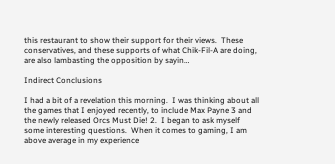this restaurant to show their support for their views.  These conservatives, and these supports of what Chik-Fil-A are doing, are also lambasting the opposition by sayin…

Indirect Conclusions

I had a bit of a revelation this morning.  I was thinking about all the games that I enjoyed recently, to include Max Payne 3 and the newly released Orcs Must Die! 2.  I began to ask myself some interesting questions.  When it comes to gaming, I am above average in my experience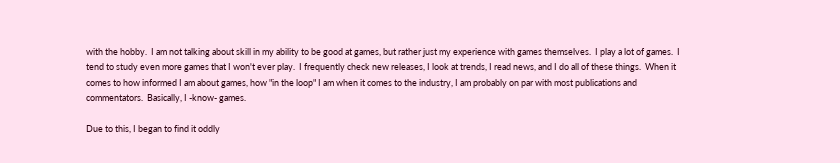with the hobby.  I am not talking about skill in my ability to be good at games, but rather just my experience with games themselves.  I play a lot of games.  I tend to study even more games that I won't ever play.  I frequently check new releases, I look at trends, I read news, and I do all of these things.  When it comes to how informed I am about games, how "in the loop" I am when it comes to the industry, I am probably on par with most publications and commentators.  Basically, I -know- games.

Due to this, I began to find it oddly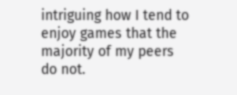intriguing how I tend to enjoy games that the majority of my peers do not.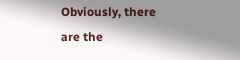Obviously, there are the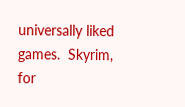universally liked games.  Skyrim, for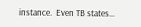instance.  Even TB states…